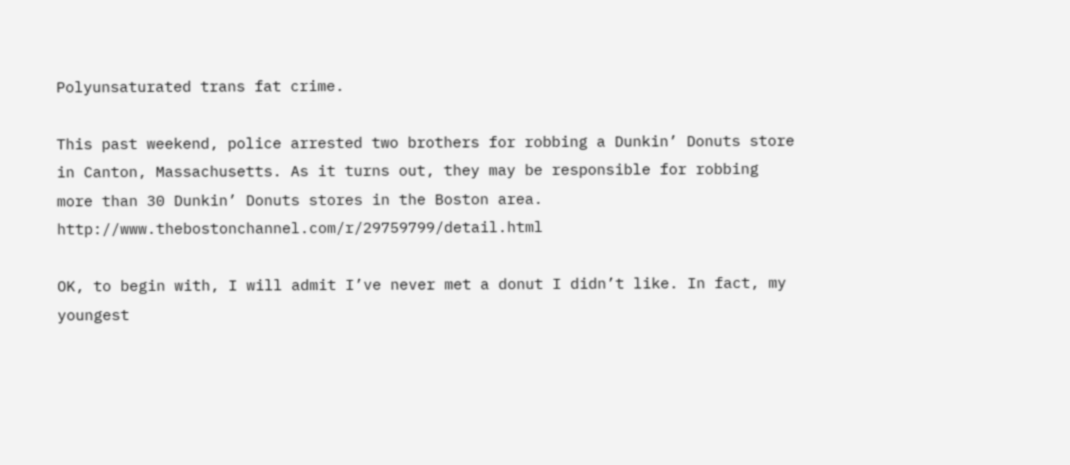Polyunsaturated trans fat crime.

This past weekend, police arrested two brothers for robbing a Dunkin’ Donuts store in Canton, Massachusetts. As it turns out, they may be responsible for robbing more than 30 Dunkin’ Donuts stores in the Boston area. http://www.thebostonchannel.com/r/29759799/detail.html

OK, to begin with, I will admit I’ve never met a donut I didn’t like. In fact, my youngest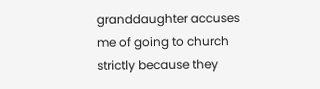granddaughter accuses me of going to church strictly because they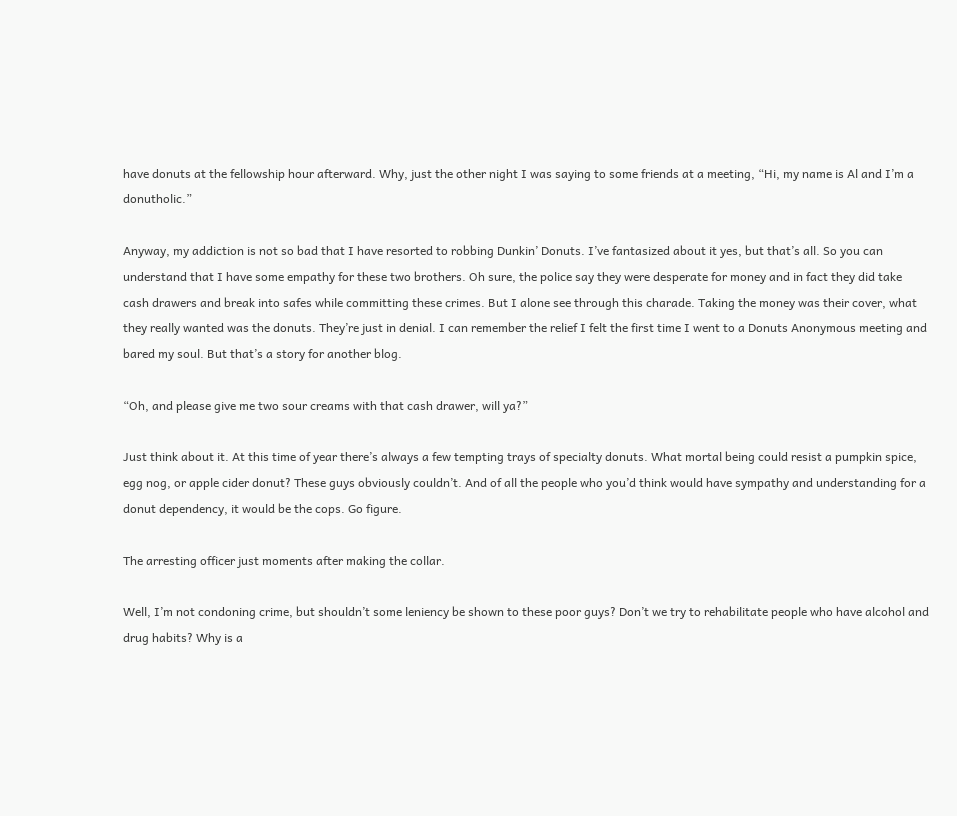have donuts at the fellowship hour afterward. Why, just the other night I was saying to some friends at a meeting, “Hi, my name is Al and I’m a donutholic.”

Anyway, my addiction is not so bad that I have resorted to robbing Dunkin’ Donuts. I’ve fantasized about it yes, but that’s all. So you can understand that I have some empathy for these two brothers. Oh sure, the police say they were desperate for money and in fact they did take cash drawers and break into safes while committing these crimes. But I alone see through this charade. Taking the money was their cover, what they really wanted was the donuts. They’re just in denial. I can remember the relief I felt the first time I went to a Donuts Anonymous meeting and bared my soul. But that’s a story for another blog.

“Oh, and please give me two sour creams with that cash drawer, will ya?”

Just think about it. At this time of year there’s always a few tempting trays of specialty donuts. What mortal being could resist a pumpkin spice, egg nog, or apple cider donut? These guys obviously couldn’t. And of all the people who you’d think would have sympathy and understanding for a donut dependency, it would be the cops. Go figure.

The arresting officer just moments after making the collar.

Well, I’m not condoning crime, but shouldn’t some leniency be shown to these poor guys? Don’t we try to rehabilitate people who have alcohol and drug habits? Why is a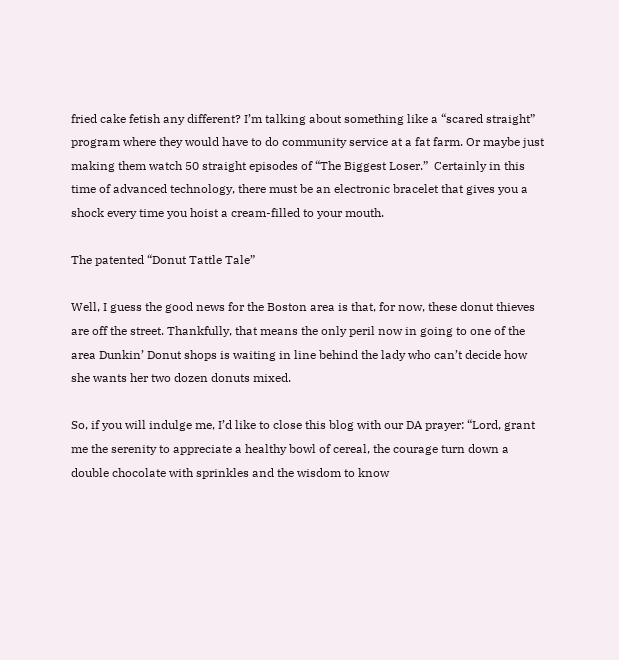fried cake fetish any different? I’m talking about something like a “scared straight” program where they would have to do community service at a fat farm. Or maybe just making them watch 50 straight episodes of “The Biggest Loser.”  Certainly in this time of advanced technology, there must be an electronic bracelet that gives you a shock every time you hoist a cream-filled to your mouth.

The patented “Donut Tattle Tale”

Well, I guess the good news for the Boston area is that, for now, these donut thieves are off the street. Thankfully, that means the only peril now in going to one of the area Dunkin’ Donut shops is waiting in line behind the lady who can’t decide how she wants her two dozen donuts mixed.

So, if you will indulge me, I’d like to close this blog with our DA prayer: “Lord, grant me the serenity to appreciate a healthy bowl of cereal, the courage turn down a double chocolate with sprinkles and the wisdom to know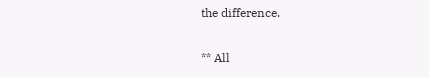the difference.

** All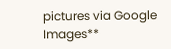pictures via Google Images**